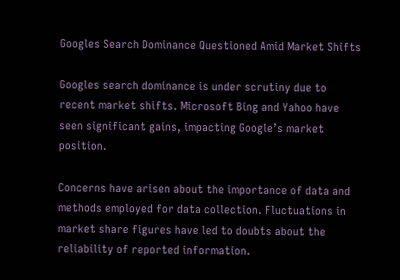Googles Search Dominance Questioned Amid Market Shifts

Googles search dominance is under scrutiny due to recent market shifts. Microsoft Bing and Yahoo have seen significant gains, impacting Google’s market position.

Concerns have arisen about the importance of data and methods employed for data collection. Fluctuations in market share figures have led to doubts about the reliability of reported information.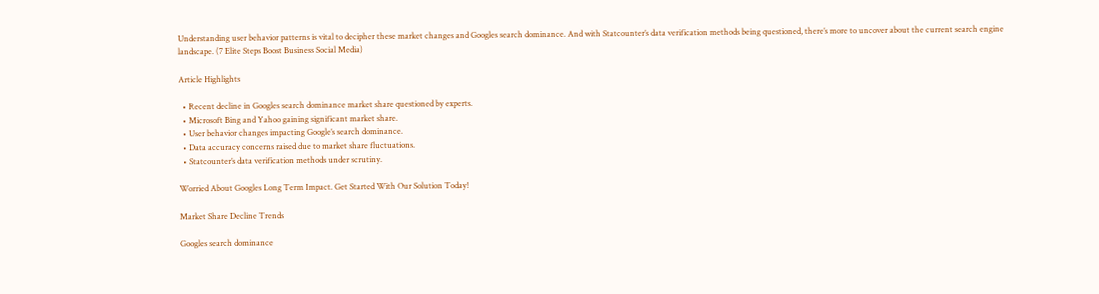Understanding user behavior patterns is vital to decipher these market changes and Googles search dominance. And with Statcounter’s data verification methods being questioned, there’s more to uncover about the current search engine landscape. (7 Elite Steps Boost Business Social Media)

Article Highlights

  • Recent decline in Googles search dominance market share questioned by experts.
  • Microsoft Bing and Yahoo gaining significant market share.
  • User behavior changes impacting Google’s search dominance.
  • Data accuracy concerns raised due to market share fluctuations.
  • Statcounter’s data verification methods under scrutiny.

Worried About Googles Long Term Impact. Get Started With Our Solution Today!

Market Share Decline Trends

Googles search dominance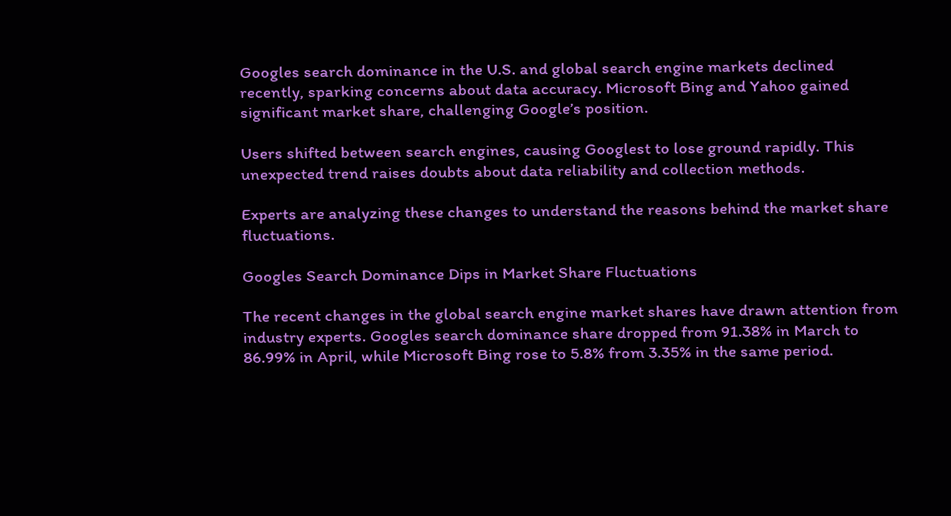Googles search dominance in the U.S. and global search engine markets declined recently, sparking concerns about data accuracy. Microsoft Bing and Yahoo gained significant market share, challenging Google’s position.

Users shifted between search engines, causing Googlest to lose ground rapidly. This unexpected trend raises doubts about data reliability and collection methods.

Experts are analyzing these changes to understand the reasons behind the market share fluctuations.

Googles Search Dominance Dips in Market Share Fluctuations

The recent changes in the global search engine market shares have drawn attention from industry experts. Googles search dominance share dropped from 91.38% in March to 86.99% in April, while Microsoft Bing rose to 5.8% from 3.35% in the same period.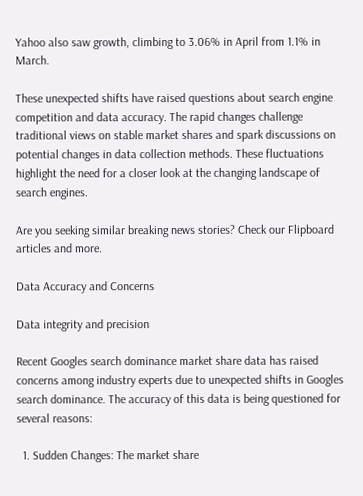Yahoo also saw growth, climbing to 3.06% in April from 1.1% in March.

These unexpected shifts have raised questions about search engine competition and data accuracy. The rapid changes challenge traditional views on stable market shares and spark discussions on potential changes in data collection methods. These fluctuations highlight the need for a closer look at the changing landscape of search engines.

Are you seeking similar breaking news stories? Check our Flipboard articles and more.

Data Accuracy and Concerns

Data integrity and precision

Recent Googles search dominance market share data has raised concerns among industry experts due to unexpected shifts in Googles search dominance. The accuracy of this data is being questioned for several reasons:

  1. Sudden Changes: The market share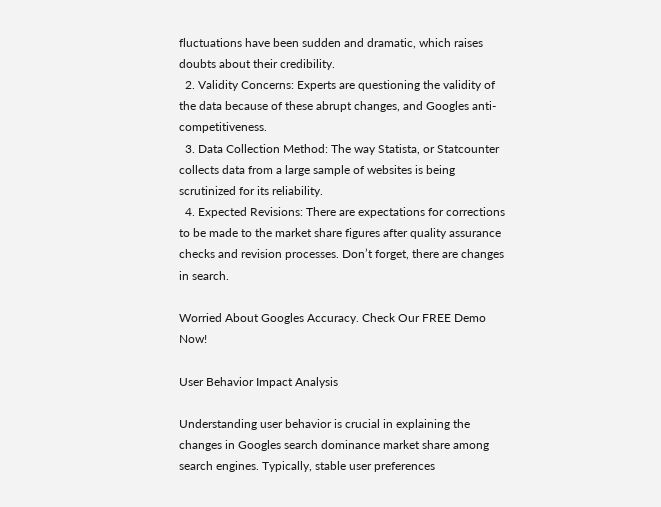fluctuations have been sudden and dramatic, which raises doubts about their credibility.
  2. Validity Concerns: Experts are questioning the validity of the data because of these abrupt changes, and Googles anti-competitiveness.
  3. Data Collection Method: The way Statista, or Statcounter collects data from a large sample of websites is being scrutinized for its reliability.
  4. Expected Revisions: There are expectations for corrections to be made to the market share figures after quality assurance checks and revision processes. Don’t forget, there are changes in search.

Worried About Googles Accuracy. Check Our FREE Demo Now!

User Behavior Impact Analysis

Understanding user behavior is crucial in explaining the changes in Googles search dominance market share among search engines. Typically, stable user preferences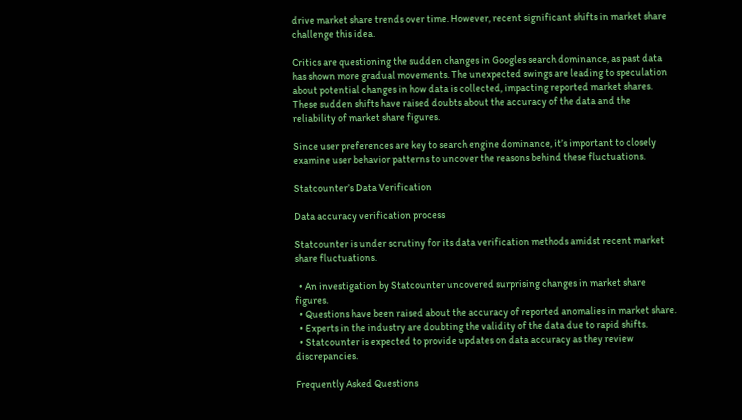drive market share trends over time. However, recent significant shifts in market share challenge this idea.

Critics are questioning the sudden changes in Googles search dominance, as past data has shown more gradual movements. The unexpected swings are leading to speculation about potential changes in how data is collected, impacting reported market shares. These sudden shifts have raised doubts about the accuracy of the data and the reliability of market share figures.

Since user preferences are key to search engine dominance, it’s important to closely examine user behavior patterns to uncover the reasons behind these fluctuations.

Statcounter’s Data Verification

Data accuracy verification process

Statcounter is under scrutiny for its data verification methods amidst recent market share fluctuations.

  • An investigation by Statcounter uncovered surprising changes in market share figures.
  • Questions have been raised about the accuracy of reported anomalies in market share.
  • Experts in the industry are doubting the validity of the data due to rapid shifts.
  • Statcounter is expected to provide updates on data accuracy as they review discrepancies.

Frequently Asked Questions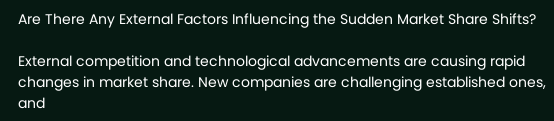Are There Any External Factors Influencing the Sudden Market Share Shifts?

External competition and technological advancements are causing rapid changes in market share. New companies are challenging established ones, and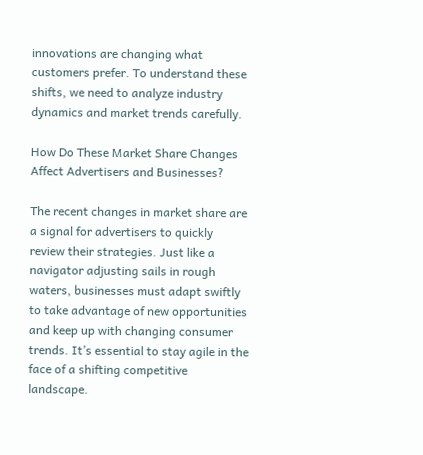innovations are changing what customers prefer. To understand these shifts, we need to analyze industry dynamics and market trends carefully.

How Do These Market Share Changes Affect Advertisers and Businesses?

The recent changes in market share are a signal for advertisers to quickly review their strategies. Just like a navigator adjusting sails in rough waters, businesses must adapt swiftly to take advantage of new opportunities and keep up with changing consumer trends. It’s essential to stay agile in the face of a shifting competitive landscape.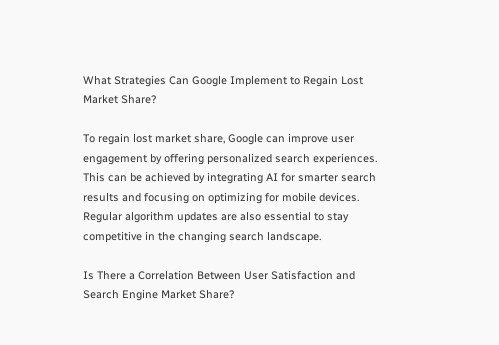What Strategies Can Google Implement to Regain Lost Market Share?

To regain lost market share, Google can improve user engagement by offering personalized search experiences. This can be achieved by integrating AI for smarter search results and focusing on optimizing for mobile devices. Regular algorithm updates are also essential to stay competitive in the changing search landscape.

Is There a Correlation Between User Satisfaction and Search Engine Market Share?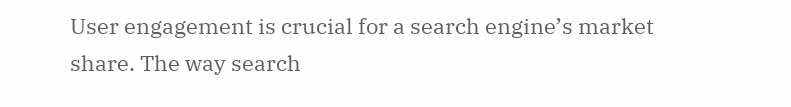User engagement is crucial for a search engine’s market share. The way search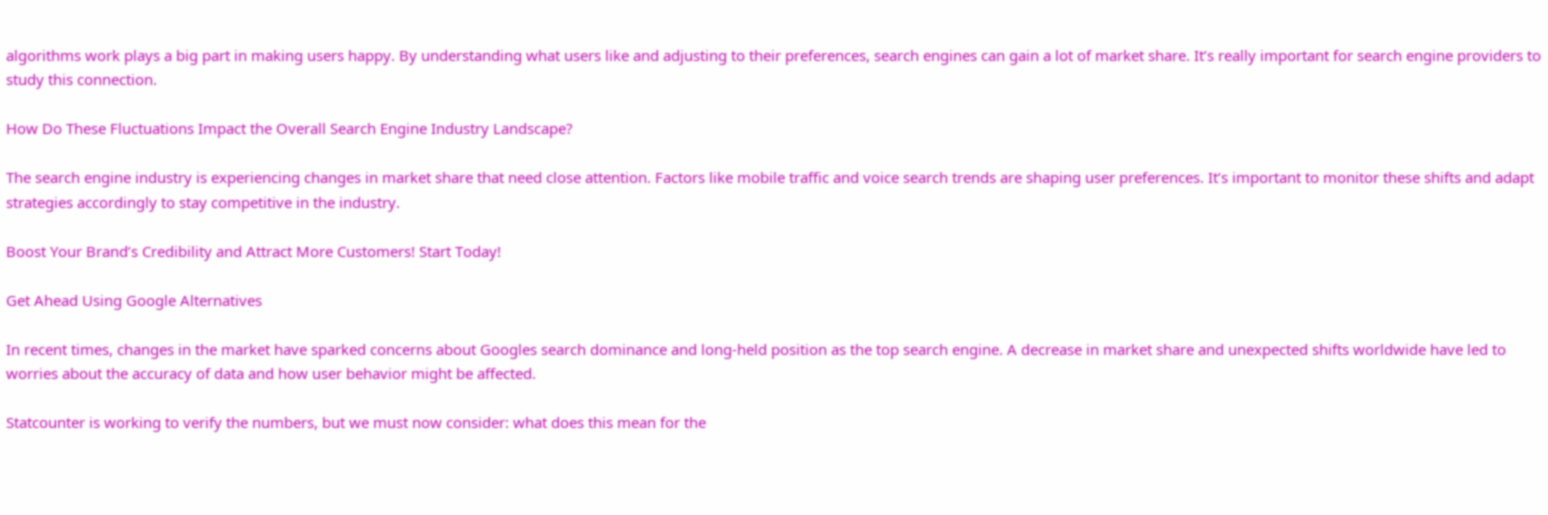algorithms work plays a big part in making users happy. By understanding what users like and adjusting to their preferences, search engines can gain a lot of market share. It’s really important for search engine providers to study this connection.

How Do These Fluctuations Impact the Overall Search Engine Industry Landscape?

The search engine industry is experiencing changes in market share that need close attention. Factors like mobile traffic and voice search trends are shaping user preferences. It’s important to monitor these shifts and adapt strategies accordingly to stay competitive in the industry.

Boost Your Brand’s Credibility and Attract More Customers! Start Today!

Get Ahead Using Google Alternatives

In recent times, changes in the market have sparked concerns about Googles search dominance and long-held position as the top search engine. A decrease in market share and unexpected shifts worldwide have led to worries about the accuracy of data and how user behavior might be affected.

Statcounter is working to verify the numbers, but we must now consider: what does this mean for the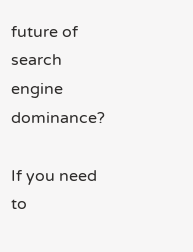future of search engine dominance?

If you need to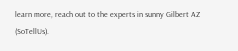learn more, reach out to the experts in sunny Gilbert AZ (SoTellUs).